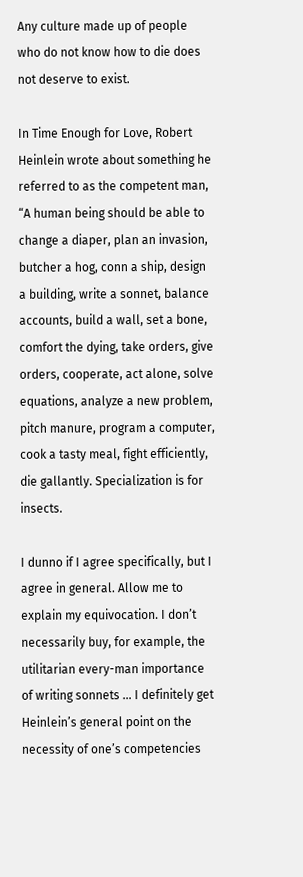Any culture made up of people who do not know how to die does not deserve to exist.

In Time Enough for Love, Robert Heinlein wrote about something he referred to as the competent man, “A human being should be able to change a diaper, plan an invasion, butcher a hog, conn a ship, design a building, write a sonnet, balance accounts, build a wall, set a bone, comfort the dying, take orders, give orders, cooperate, act alone, solve equations, analyze a new problem, pitch manure, program a computer, cook a tasty meal, fight efficiently, die gallantly. Specialization is for insects.

I dunno if I agree specifically, but I agree in general. Allow me to explain my equivocation. I don’t necessarily buy, for example, the utilitarian every-man importance of writing sonnets … I definitely get Heinlein’s general point on the necessity of one’s competencies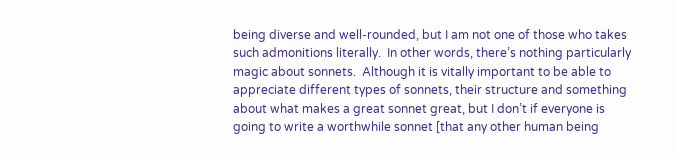being diverse and well-rounded, but I am not one of those who takes such admonitions literally.  In other words, there’s nothing particularly magic about sonnets.  Although it is vitally important to be able to appreciate different types of sonnets, their structure and something about what makes a great sonnet great, but I don’t if everyone is going to write a worthwhile sonnet [that any other human being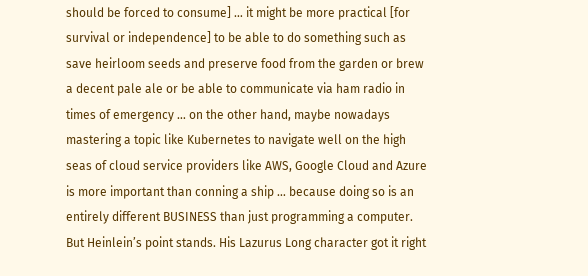should be forced to consume] … it might be more practical [for survival or independence] to be able to do something such as save heirloom seeds and preserve food from the garden or brew a decent pale ale or be able to communicate via ham radio in times of emergency … on the other hand, maybe nowadays mastering a topic like Kubernetes to navigate well on the high seas of cloud service providers like AWS, Google Cloud and Azure is more important than conning a ship … because doing so is an entirely different BUSINESS than just programming a computer. But Heinlein’s point stands. His Lazurus Long character got it right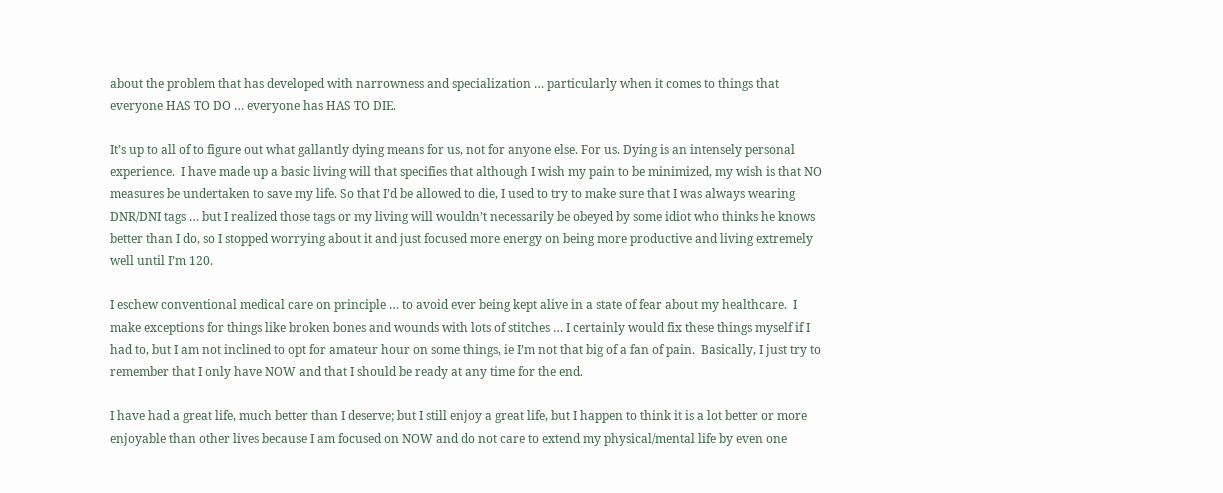about the problem that has developed with narrowness and specialization … particularly when it comes to things that everyone HAS TO DO … everyone has HAS TO DIE.

It’s up to all of to figure out what gallantly dying means for us, not for anyone else. For us. Dying is an intensely personal experience.  I have made up a basic living will that specifies that although I wish my pain to be minimized, my wish is that NO measures be undertaken to save my life. So that I’d be allowed to die, I used to try to make sure that I was always wearing DNR/DNI tags … but I realized those tags or my living will wouldn’t necessarily be obeyed by some idiot who thinks he knows better than I do, so I stopped worrying about it and just focused more energy on being more productive and living extremely well until I’m 120.

I eschew conventional medical care on principle … to avoid ever being kept alive in a state of fear about my healthcare.  I make exceptions for things like broken bones and wounds with lots of stitches … I certainly would fix these things myself if I had to, but I am not inclined to opt for amateur hour on some things, ie I’m not that big of a fan of pain.  Basically, I just try to remember that I only have NOW and that I should be ready at any time for the end.

I have had a great life, much better than I deserve; but I still enjoy a great life, but I happen to think it is a lot better or more enjoyable than other lives because I am focused on NOW and do not care to extend my physical/mental life by even one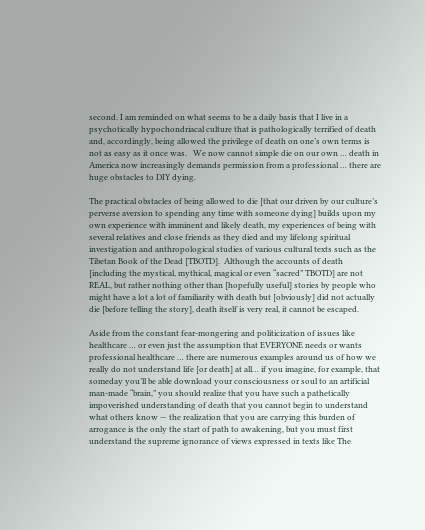second. I am reminded on what seems to be a daily basis that I live in a psychotically hypochondriacal culture that is pathologically terrified of death and, accordingly, being allowed the privilege of death on one’s own terms is not as easy as it once was.   We now cannot simple die on our own … death in America now increasingly demands permission from a professional … there are huge obstacles to DIY dying.

The practical obstacles of being allowed to die [that our driven by our culture’s perverse aversion to spending any time with someone dying] builds upon my own experience with imminent and likely death, my experiences of being with several relatives and close friends as they died and my lifelong spiritual investigation and anthropological studies of various cultural texts such as the Tibetan Book of the Dead [TBOTD].  Although the accounts of death [including the mystical, mythical, magical or even “sacred” TBOTD] are not REAL, but rather nothing other than [hopefully useful] stories by people who might have a lot a lot of familiarity with death but [obviously] did not actually die [before telling the story], death itself is very real, it cannot be escaped.

Aside from the constant fear-mongering and politicization of issues like healthcare … or even just the assumption that EVERYONE needs or wants professional healthcare … there are numerous examples around us of how we really do not understand life [or death] at all… if you imagine, for example, that someday you’ll be able download your consciousness or soul to an artificial man-made “brain,” you should realize that you have such a pathetically impoverished understanding of death that you cannot begin to understand what others know — the realization that you are carrying this burden of arrogance is the only the start of path to awakening, but you must first understand the supreme ignorance of views expressed in texts like The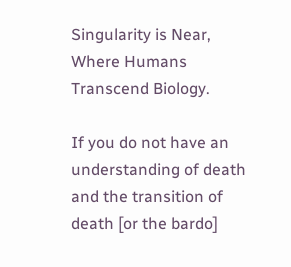Singularity is Near, Where Humans Transcend Biology.

If you do not have an understanding of death and the transition of death [or the bardo]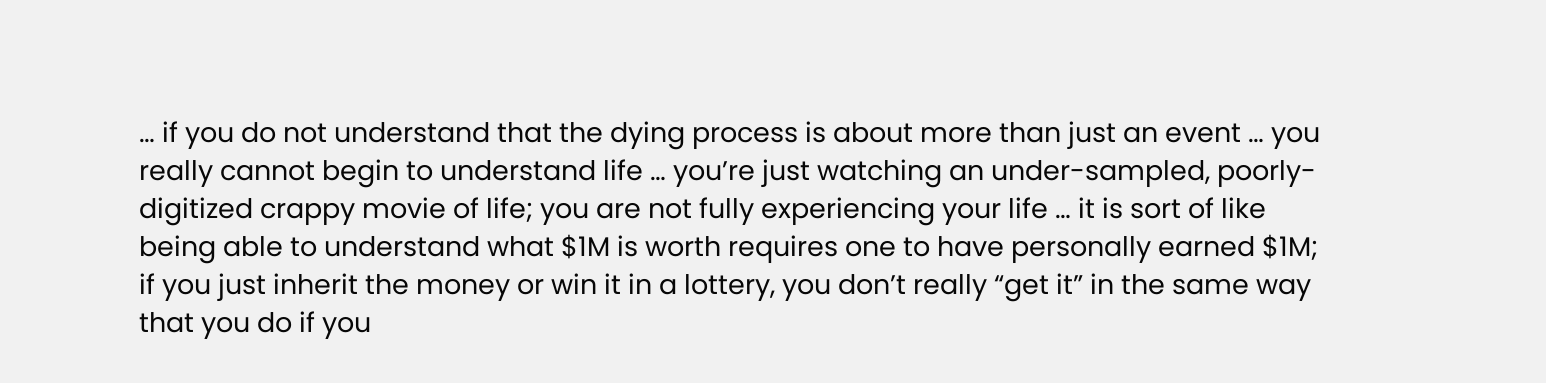… if you do not understand that the dying process is about more than just an event … you really cannot begin to understand life … you’re just watching an under-sampled, poorly-digitized crappy movie of life; you are not fully experiencing your life … it is sort of like being able to understand what $1M is worth requires one to have personally earned $1M; if you just inherit the money or win it in a lottery, you don’t really “get it” in the same way that you do if you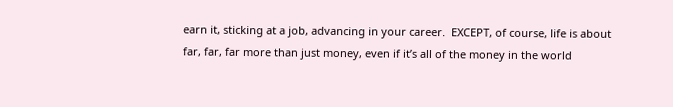earn it, sticking at a job, advancing in your career.  EXCEPT, of course, life is about far, far, far more than just money, even if it’s all of the money in the world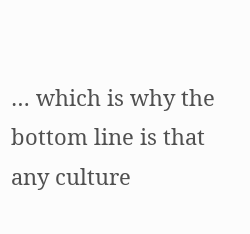… which is why the bottom line is that any culture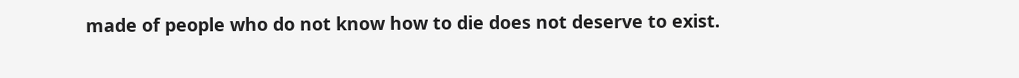made of people who do not know how to die does not deserve to exist.